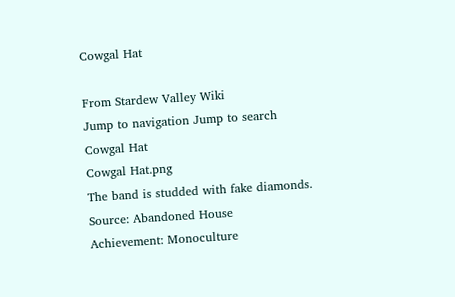Cowgal Hat

From Stardew Valley Wiki
Jump to navigation Jump to search
Cowgal Hat
Cowgal Hat.png
The band is studded with fake diamonds.
Source: Abandoned House
Achievement: Monoculture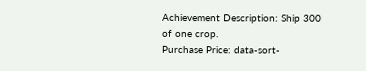Achievement Description: Ship 300 of one crop.
Purchase Price: data-sort-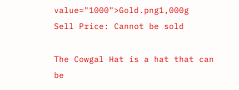value="1000">Gold.png1,000g
Sell Price: Cannot be sold

The Cowgal Hat is a hat that can be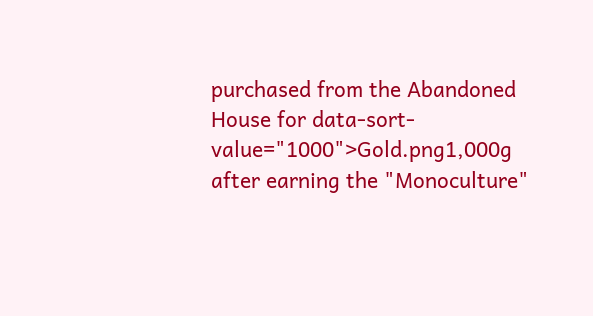purchased from the Abandoned House for data-sort-value="1000">Gold.png1,000g after earning the "Monoculture"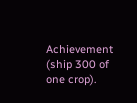Achievement (ship 300 of one crop).